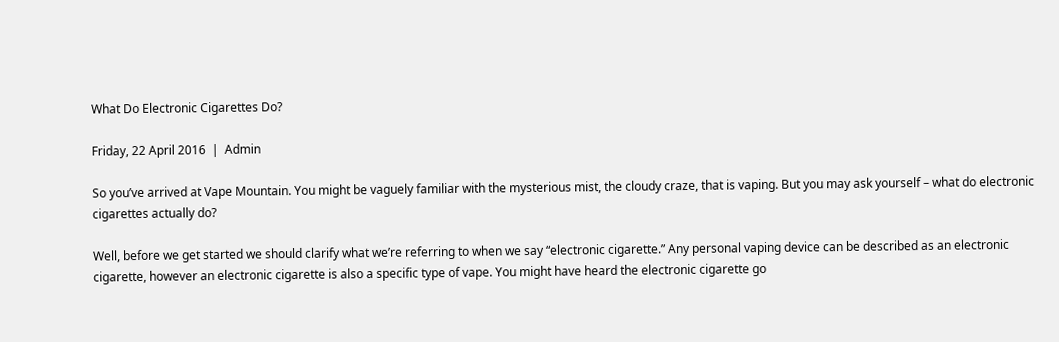What Do Electronic Cigarettes Do?

Friday, 22 April 2016  |  Admin

So you’ve arrived at Vape Mountain. You might be vaguely familiar with the mysterious mist, the cloudy craze, that is vaping. But you may ask yourself – what do electronic cigarettes actually do?

Well, before we get started we should clarify what we’re referring to when we say “electronic cigarette.” Any personal vaping device can be described as an electronic cigarette, however an electronic cigarette is also a specific type of vape. You might have heard the electronic cigarette go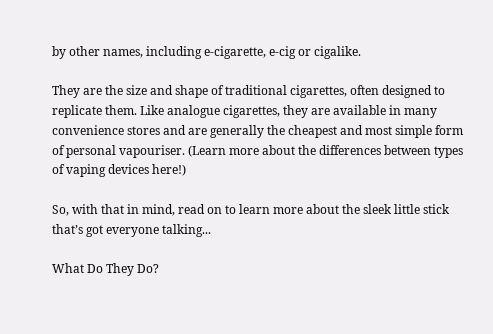by other names, including e-cigarette, e-cig or cigalike.

They are the size and shape of traditional cigarettes, often designed to replicate them. Like analogue cigarettes, they are available in many convenience stores and are generally the cheapest and most simple form of personal vapouriser. (Learn more about the differences between types of vaping devices here!)

So, with that in mind, read on to learn more about the sleek little stick that’s got everyone talking...

What Do They Do?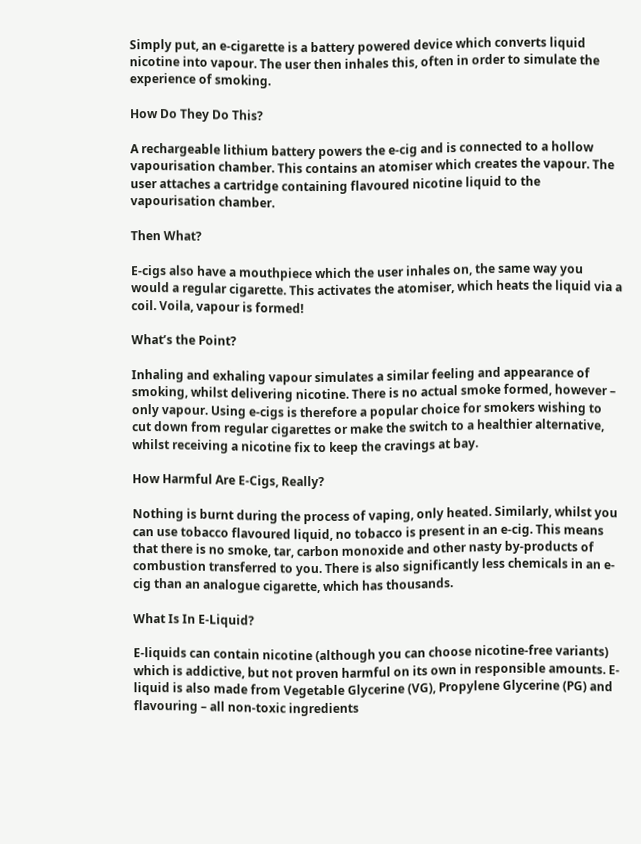Simply put, an e-cigarette is a battery powered device which converts liquid nicotine into vapour. The user then inhales this, often in order to simulate the experience of smoking.

How Do They Do This?

A rechargeable lithium battery powers the e-cig and is connected to a hollow vapourisation chamber. This contains an atomiser which creates the vapour. The user attaches a cartridge containing flavoured nicotine liquid to the vapourisation chamber.

Then What?

E-cigs also have a mouthpiece which the user inhales on, the same way you would a regular cigarette. This activates the atomiser, which heats the liquid via a coil. Voila, vapour is formed!

What’s the Point?

Inhaling and exhaling vapour simulates a similar feeling and appearance of smoking, whilst delivering nicotine. There is no actual smoke formed, however – only vapour. Using e-cigs is therefore a popular choice for smokers wishing to cut down from regular cigarettes or make the switch to a healthier alternative, whilst receiving a nicotine fix to keep the cravings at bay.

How Harmful Are E-Cigs, Really?

Nothing is burnt during the process of vaping, only heated. Similarly, whilst you can use tobacco flavoured liquid, no tobacco is present in an e-cig. This means that there is no smoke, tar, carbon monoxide and other nasty by-products of combustion transferred to you. There is also significantly less chemicals in an e-cig than an analogue cigarette, which has thousands.

What Is In E-Liquid?

E-liquids can contain nicotine (although you can choose nicotine-free variants) which is addictive, but not proven harmful on its own in responsible amounts. E-liquid is also made from Vegetable Glycerine (VG), Propylene Glycerine (PG) and flavouring – all non-toxic ingredients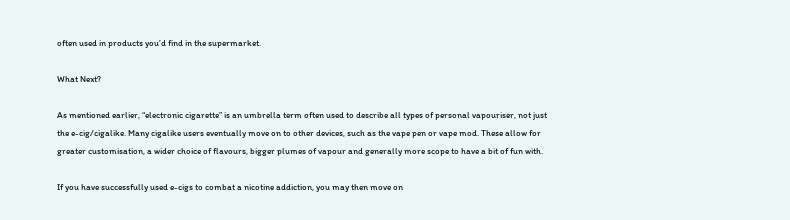often used in products you’d find in the supermarket.

What Next?

As mentioned earlier, “electronic cigarette” is an umbrella term often used to describe all types of personal vapouriser, not just the e-cig/cigalike. Many cigalike users eventually move on to other devices, such as the vape pen or vape mod. These allow for greater customisation, a wider choice of flavours, bigger plumes of vapour and generally more scope to have a bit of fun with.

If you have successfully used e-cigs to combat a nicotine addiction, you may then move on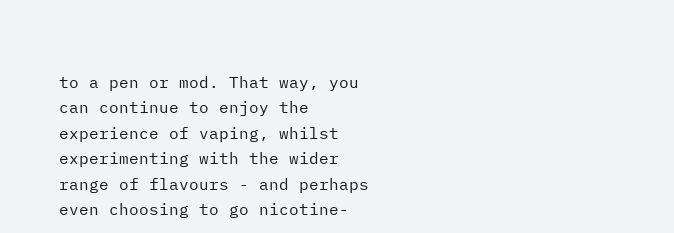to a pen or mod. That way, you can continue to enjoy the experience of vaping, whilst experimenting with the wider range of flavours - and perhaps even choosing to go nicotine-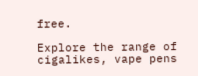free.

Explore the range of cigalikes, vape pens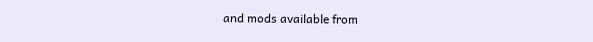and mods available from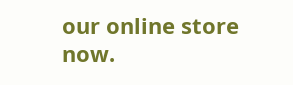our online store now.